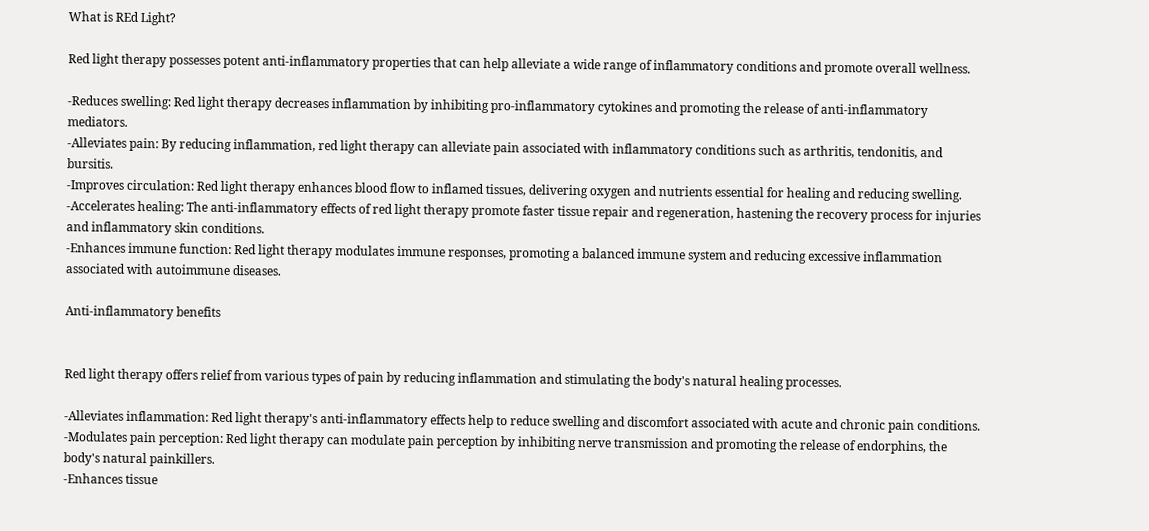What is REd Light?

Red light therapy possesses potent anti-inflammatory properties that can help alleviate a wide range of inflammatory conditions and promote overall wellness.

-Reduces swelling: Red light therapy decreases inflammation by inhibiting pro-inflammatory cytokines and promoting the release of anti-inflammatory mediators.
-Alleviates pain: By reducing inflammation, red light therapy can alleviate pain associated with inflammatory conditions such as arthritis, tendonitis, and bursitis.
-Improves circulation: Red light therapy enhances blood flow to inflamed tissues, delivering oxygen and nutrients essential for healing and reducing swelling.
-Accelerates healing: The anti-inflammatory effects of red light therapy promote faster tissue repair and regeneration, hastening the recovery process for injuries and inflammatory skin conditions.
-Enhances immune function: Red light therapy modulates immune responses, promoting a balanced immune system and reducing excessive inflammation associated with autoimmune diseases.

Anti-inflammatory benefits


Red light therapy offers relief from various types of pain by reducing inflammation and stimulating the body's natural healing processes.

-Alleviates inflammation: Red light therapy's anti-inflammatory effects help to reduce swelling and discomfort associated with acute and chronic pain conditions.
-Modulates pain perception: Red light therapy can modulate pain perception by inhibiting nerve transmission and promoting the release of endorphins, the body's natural painkillers.
-Enhances tissue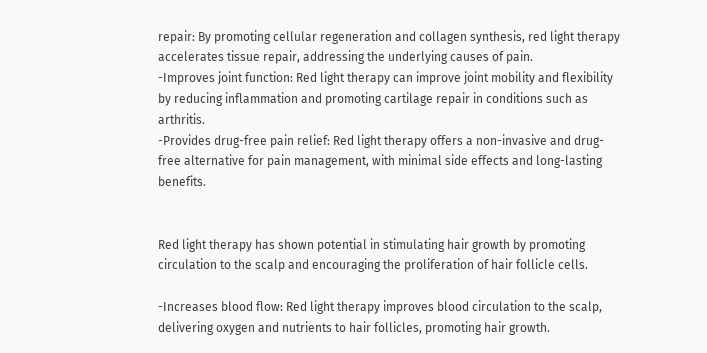repair: By promoting cellular regeneration and collagen synthesis, red light therapy accelerates tissue repair, addressing the underlying causes of pain.
-Improves joint function: Red light therapy can improve joint mobility and flexibility by reducing inflammation and promoting cartilage repair in conditions such as arthritis.
-Provides drug-free pain relief: Red light therapy offers a non-invasive and drug-free alternative for pain management, with minimal side effects and long-lasting benefits.


Red light therapy has shown potential in stimulating hair growth by promoting circulation to the scalp and encouraging the proliferation of hair follicle cells.

-Increases blood flow: Red light therapy improves blood circulation to the scalp, delivering oxygen and nutrients to hair follicles, promoting hair growth.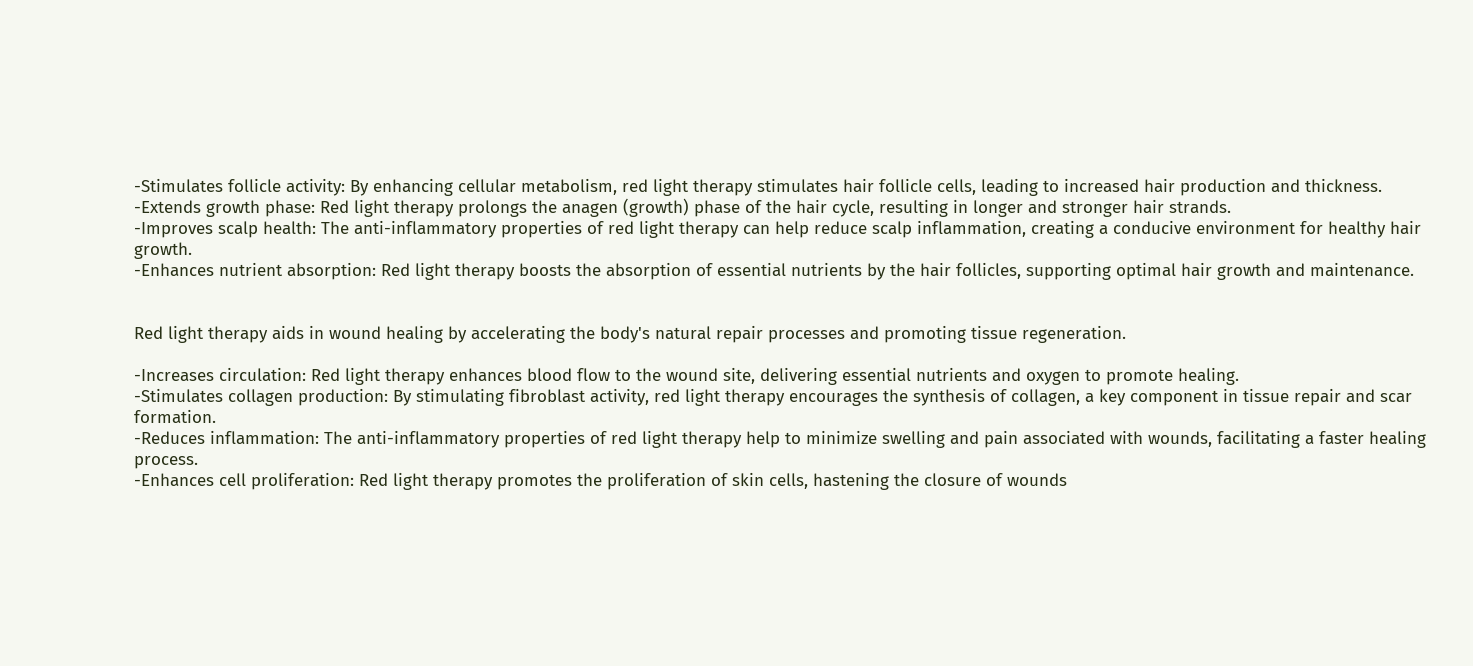-Stimulates follicle activity: By enhancing cellular metabolism, red light therapy stimulates hair follicle cells, leading to increased hair production and thickness.
-Extends growth phase: Red light therapy prolongs the anagen (growth) phase of the hair cycle, resulting in longer and stronger hair strands.
-Improves scalp health: The anti-inflammatory properties of red light therapy can help reduce scalp inflammation, creating a conducive environment for healthy hair growth.
-Enhances nutrient absorption: Red light therapy boosts the absorption of essential nutrients by the hair follicles, supporting optimal hair growth and maintenance.


Red light therapy aids in wound healing by accelerating the body's natural repair processes and promoting tissue regeneration.

-Increases circulation: Red light therapy enhances blood flow to the wound site, delivering essential nutrients and oxygen to promote healing.
-Stimulates collagen production: By stimulating fibroblast activity, red light therapy encourages the synthesis of collagen, a key component in tissue repair and scar formation.
-Reduces inflammation: The anti-inflammatory properties of red light therapy help to minimize swelling and pain associated with wounds, facilitating a faster healing process.
-Enhances cell proliferation: Red light therapy promotes the proliferation of skin cells, hastening the closure of wounds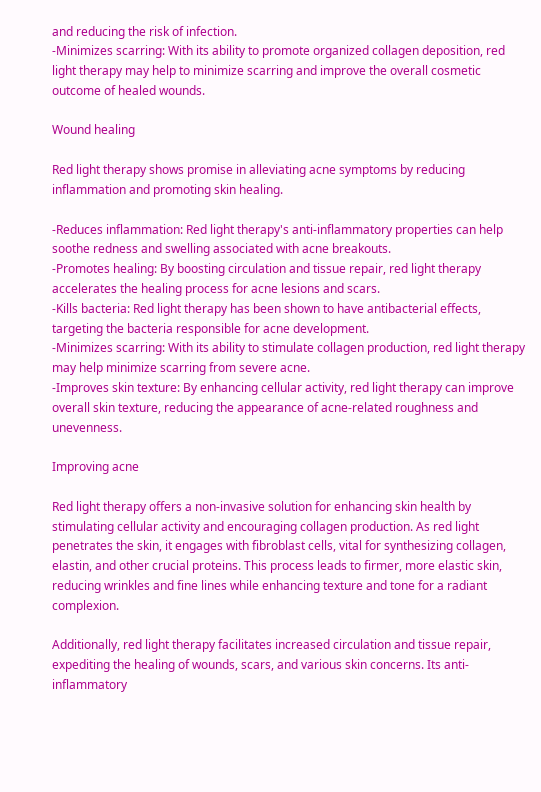and reducing the risk of infection.
-Minimizes scarring: With its ability to promote organized collagen deposition, red light therapy may help to minimize scarring and improve the overall cosmetic outcome of healed wounds.

Wound healing

Red light therapy shows promise in alleviating acne symptoms by reducing inflammation and promoting skin healing.

-Reduces inflammation: Red light therapy's anti-inflammatory properties can help soothe redness and swelling associated with acne breakouts.
-Promotes healing: By boosting circulation and tissue repair, red light therapy accelerates the healing process for acne lesions and scars.
-Kills bacteria: Red light therapy has been shown to have antibacterial effects, targeting the bacteria responsible for acne development.
-Minimizes scarring: With its ability to stimulate collagen production, red light therapy may help minimize scarring from severe acne.
-Improves skin texture: By enhancing cellular activity, red light therapy can improve overall skin texture, reducing the appearance of acne-related roughness and unevenness.

Improving acne

Red light therapy offers a non-invasive solution for enhancing skin health by stimulating cellular activity and encouraging collagen production. As red light penetrates the skin, it engages with fibroblast cells, vital for synthesizing collagen, elastin, and other crucial proteins. This process leads to firmer, more elastic skin, reducing wrinkles and fine lines while enhancing texture and tone for a radiant complexion.

Additionally, red light therapy facilitates increased circulation and tissue repair, expediting the healing of wounds, scars, and various skin concerns. Its anti-inflammatory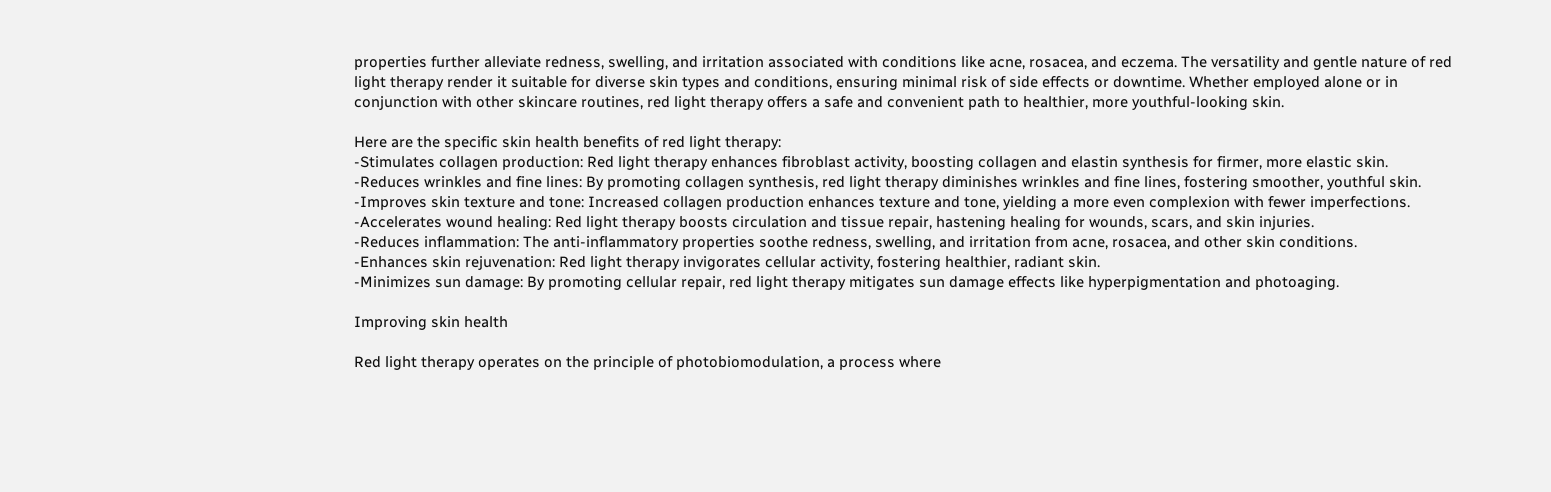properties further alleviate redness, swelling, and irritation associated with conditions like acne, rosacea, and eczema. The versatility and gentle nature of red light therapy render it suitable for diverse skin types and conditions, ensuring minimal risk of side effects or downtime. Whether employed alone or in conjunction with other skincare routines, red light therapy offers a safe and convenient path to healthier, more youthful-looking skin.

Here are the specific skin health benefits of red light therapy:
-Stimulates collagen production: Red light therapy enhances fibroblast activity, boosting collagen and elastin synthesis for firmer, more elastic skin.
-Reduces wrinkles and fine lines: By promoting collagen synthesis, red light therapy diminishes wrinkles and fine lines, fostering smoother, youthful skin.
-Improves skin texture and tone: Increased collagen production enhances texture and tone, yielding a more even complexion with fewer imperfections.
-Accelerates wound healing: Red light therapy boosts circulation and tissue repair, hastening healing for wounds, scars, and skin injuries.
-Reduces inflammation: The anti-inflammatory properties soothe redness, swelling, and irritation from acne, rosacea, and other skin conditions.
-Enhances skin rejuvenation: Red light therapy invigorates cellular activity, fostering healthier, radiant skin.
-Minimizes sun damage: By promoting cellular repair, red light therapy mitigates sun damage effects like hyperpigmentation and photoaging.

Improving skin health

Red light therapy operates on the principle of photobiomodulation, a process where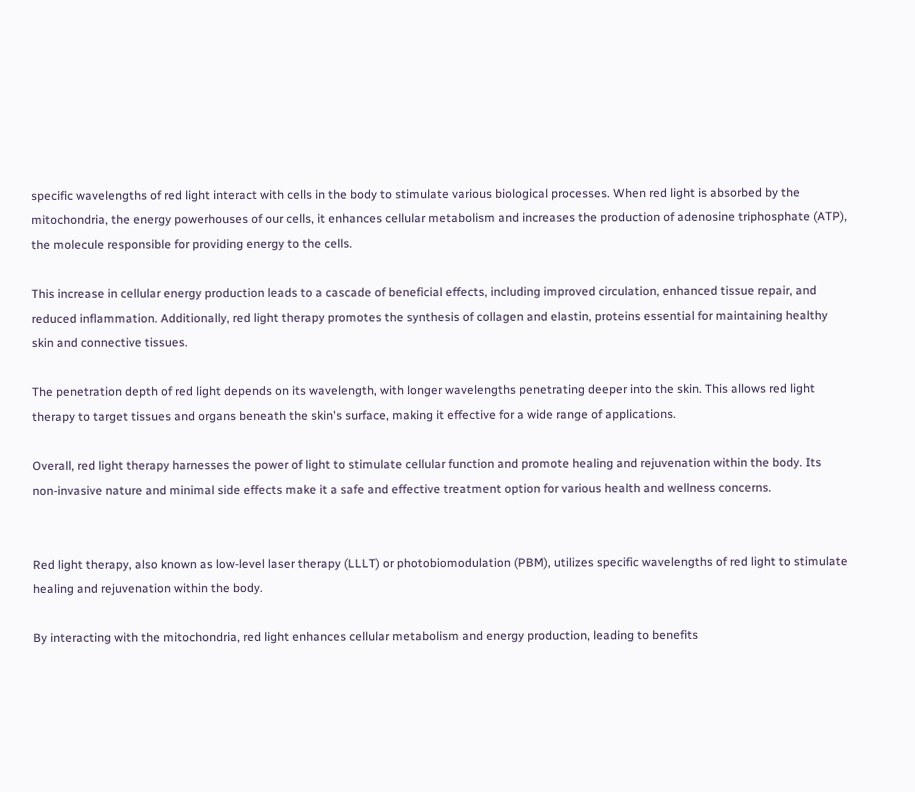specific wavelengths of red light interact with cells in the body to stimulate various biological processes. When red light is absorbed by the mitochondria, the energy powerhouses of our cells, it enhances cellular metabolism and increases the production of adenosine triphosphate (ATP), the molecule responsible for providing energy to the cells.

This increase in cellular energy production leads to a cascade of beneficial effects, including improved circulation, enhanced tissue repair, and reduced inflammation. Additionally, red light therapy promotes the synthesis of collagen and elastin, proteins essential for maintaining healthy skin and connective tissues.

The penetration depth of red light depends on its wavelength, with longer wavelengths penetrating deeper into the skin. This allows red light therapy to target tissues and organs beneath the skin's surface, making it effective for a wide range of applications.

Overall, red light therapy harnesses the power of light to stimulate cellular function and promote healing and rejuvenation within the body. Its non-invasive nature and minimal side effects make it a safe and effective treatment option for various health and wellness concerns.


Red light therapy, also known as low-level laser therapy (LLLT) or photobiomodulation (PBM), utilizes specific wavelengths of red light to stimulate healing and rejuvenation within the body.

By interacting with the mitochondria, red light enhances cellular metabolism and energy production, leading to benefits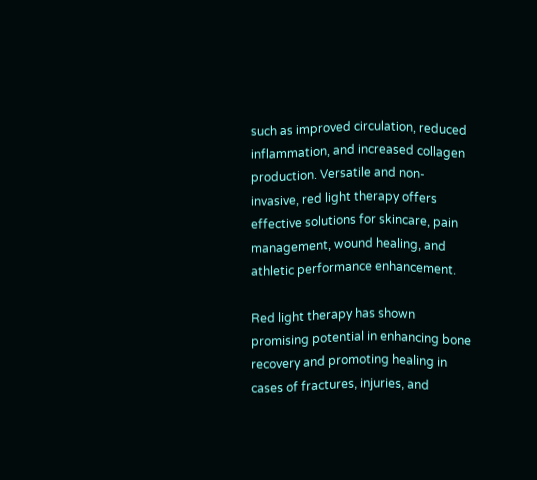such as improved circulation, reduced inflammation, and increased collagen production. Versatile and non-invasive, red light therapy offers effective solutions for skincare, pain management, wound healing, and athletic performance enhancement.

Red light therapy has shown promising potential in enhancing bone recovery and promoting healing in cases of fractures, injuries, and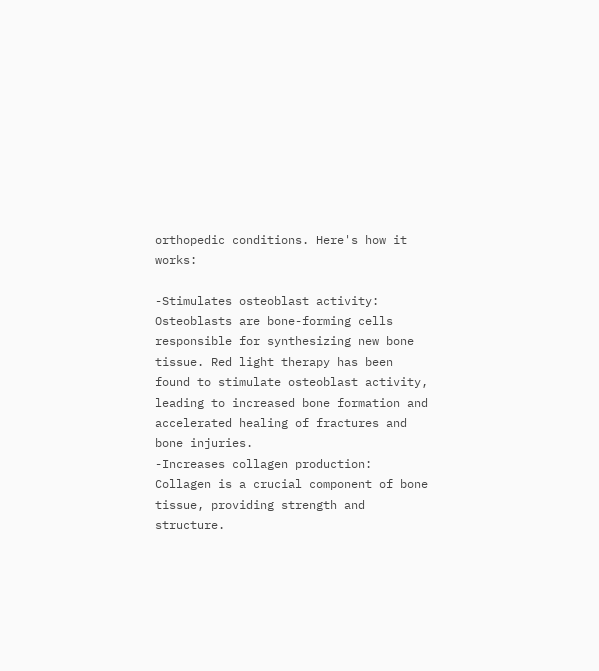orthopedic conditions. Here's how it works:

-Stimulates osteoblast activity: Osteoblasts are bone-forming cells responsible for synthesizing new bone tissue. Red light therapy has been found to stimulate osteoblast activity, leading to increased bone formation and accelerated healing of fractures and bone injuries.
-Increases collagen production: Collagen is a crucial component of bone tissue, providing strength and structure.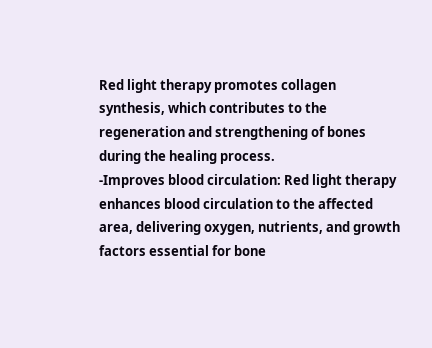Red light therapy promotes collagen synthesis, which contributes to the regeneration and strengthening of bones during the healing process.
-Improves blood circulation: Red light therapy enhances blood circulation to the affected area, delivering oxygen, nutrients, and growth factors essential for bone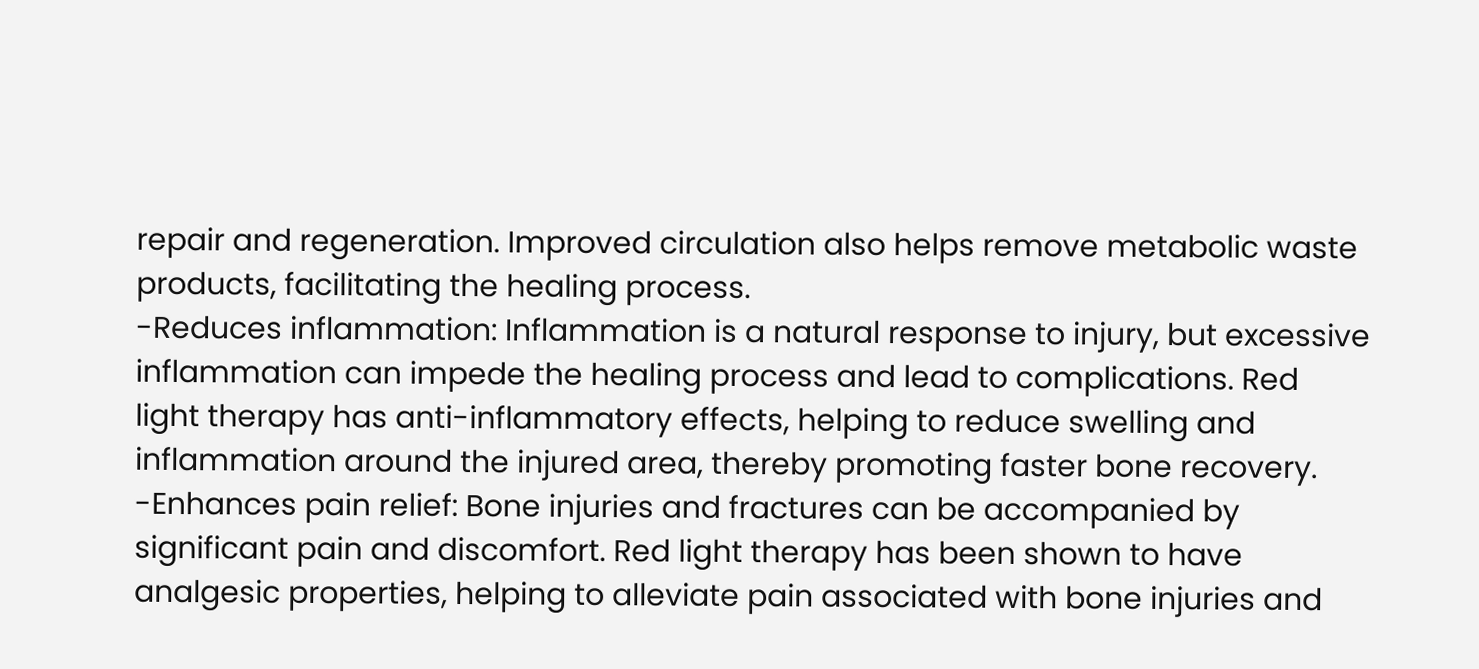repair and regeneration. Improved circulation also helps remove metabolic waste products, facilitating the healing process.
-Reduces inflammation: Inflammation is a natural response to injury, but excessive inflammation can impede the healing process and lead to complications. Red light therapy has anti-inflammatory effects, helping to reduce swelling and inflammation around the injured area, thereby promoting faster bone recovery.
-Enhances pain relief: Bone injuries and fractures can be accompanied by significant pain and discomfort. Red light therapy has been shown to have analgesic properties, helping to alleviate pain associated with bone injuries and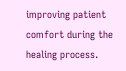improving patient comfort during the healing process.